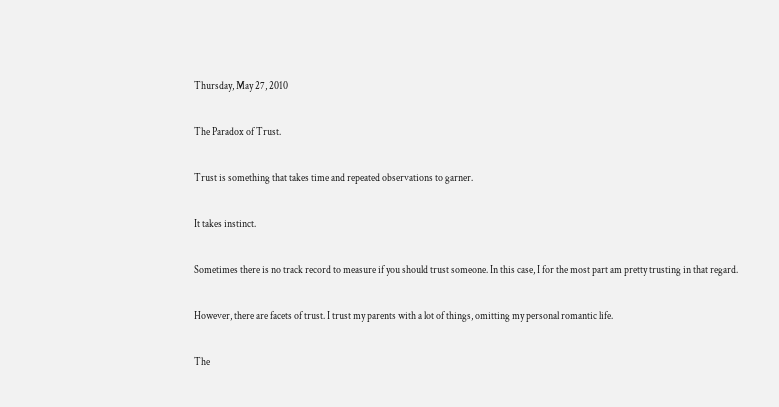Thursday, May 27, 2010

The Paradox of Trust.

Trust is something that takes time and repeated observations to garner.

It takes instinct.

Sometimes there is no track record to measure if you should trust someone. In this case, I for the most part am pretty trusting in that regard.

However, there are facets of trust. I trust my parents with a lot of things, omitting my personal romantic life.

The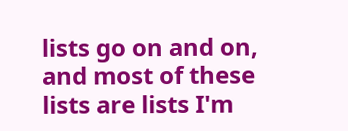lists go on and on, and most of these lists are lists I'm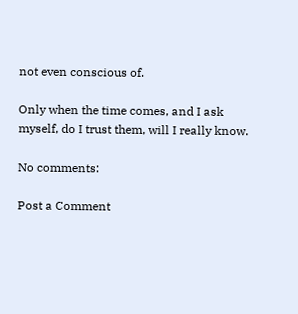not even conscious of.

Only when the time comes, and I ask myself, do I trust them, will I really know.

No comments:

Post a Comment